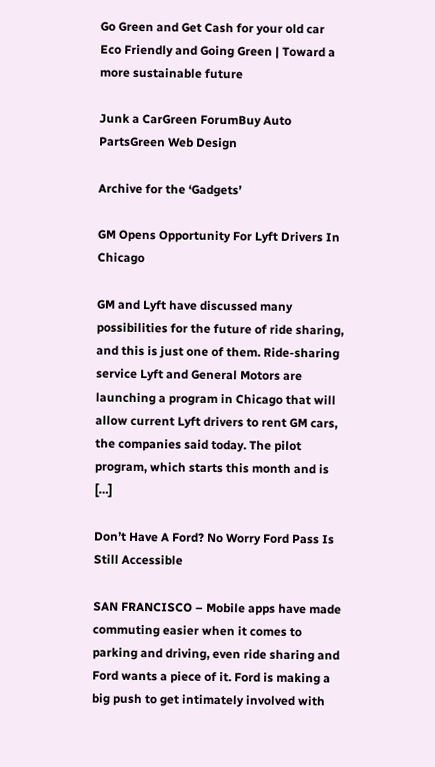Go Green and Get Cash for your old car
Eco Friendly and Going Green | Toward a more sustainable future

Junk a CarGreen ForumBuy Auto PartsGreen Web Design

Archive for the ‘Gadgets’

GM Opens Opportunity For Lyft Drivers In Chicago

GM and Lyft have discussed many possibilities for the future of ride sharing, and this is just one of them. Ride-sharing service Lyft and General Motors are launching a program in Chicago that will allow current Lyft drivers to rent GM cars, the companies said today. The pilot program, which starts this month and is […]

Don’t Have A Ford? No Worry Ford Pass Is Still Accessible

SAN FRANCISCO – Mobile apps have made commuting easier when it comes to parking and driving, even ride sharing and Ford wants a piece of it. Ford is making a big push to get intimately involved with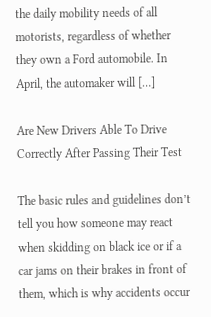the daily mobility needs of all motorists, regardless of whether they own a Ford automobile. In April, the automaker will […]

Are New Drivers Able To Drive Correctly After Passing Their Test

The basic rules and guidelines don’t tell you how someone may react when skidding on black ice or if a car jams on their brakes in front of them, which is why accidents occur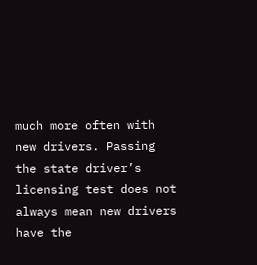much more often with new drivers. Passing the state driver’s licensing test does not always mean new drivers have the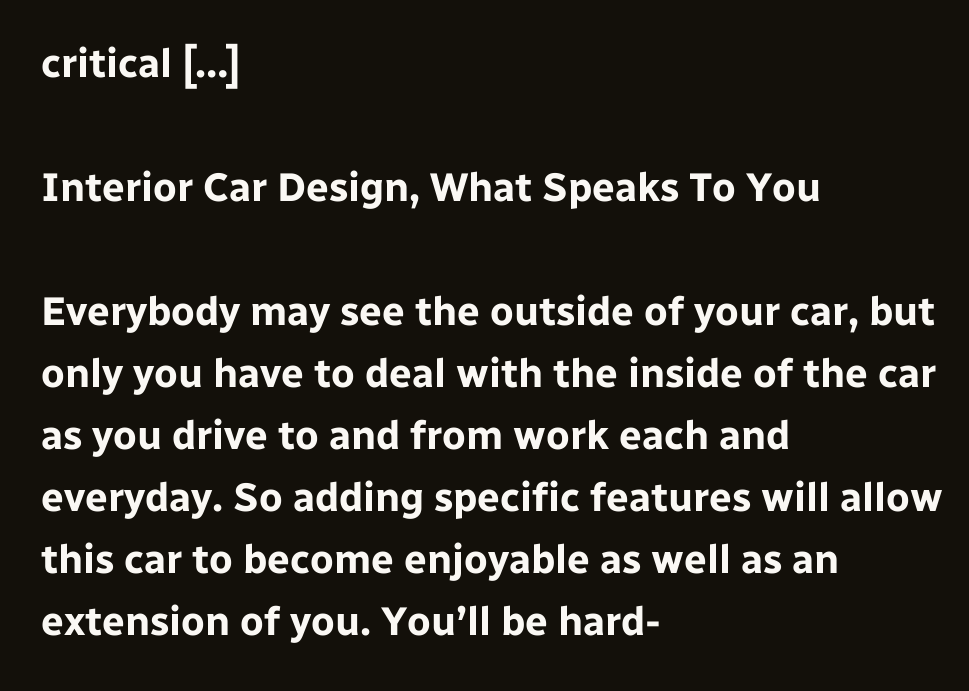critical […]

Interior Car Design, What Speaks To You

Everybody may see the outside of your car, but only you have to deal with the inside of the car as you drive to and from work each and everyday. So adding specific features will allow this car to become enjoyable as well as an extension of you. You’ll be hard-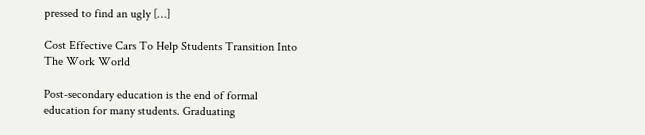pressed to find an ugly […]

Cost Effective Cars To Help Students Transition Into The Work World

Post-secondary education is the end of formal education for many students. Graduating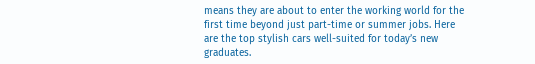means they are about to enter the working world for the first time beyond just part-time or summer jobs. Here are the top stylish cars well-suited for today’s new graduates.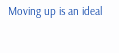Moving up is an ideal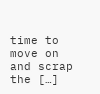time to move on and scrap the […]